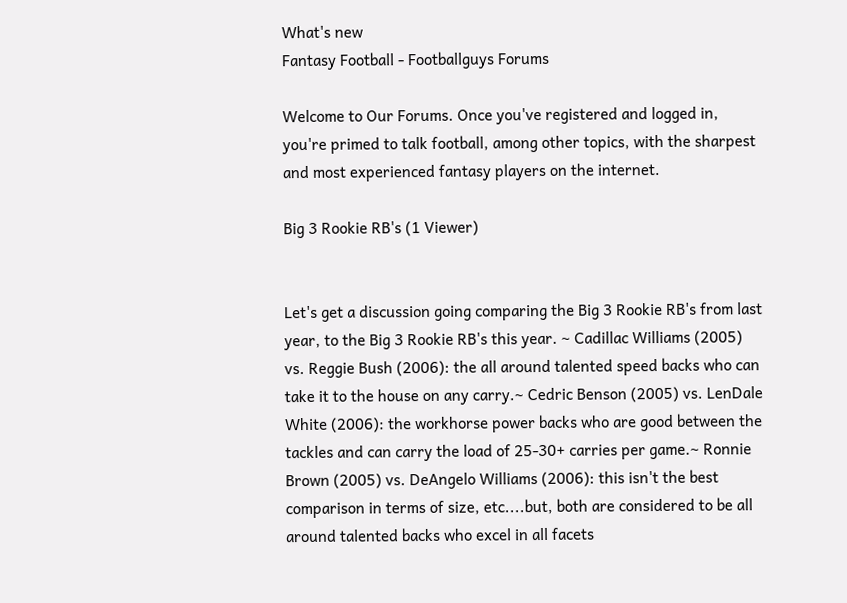What's new
Fantasy Football - Footballguys Forums

Welcome to Our Forums. Once you've registered and logged in, you're primed to talk football, among other topics, with the sharpest and most experienced fantasy players on the internet.

Big 3 Rookie RB's (1 Viewer)


Let's get a discussion going comparing the Big 3 Rookie RB's from last year, to the Big 3 Rookie RB's this year. ~ Cadillac Williams (2005) vs. Reggie Bush (2006): the all around talented speed backs who can take it to the house on any carry.~ Cedric Benson (2005) vs. LenDale White (2006): the workhorse power backs who are good between the tackles and can carry the load of 25-30+ carries per game.~ Ronnie Brown (2005) vs. DeAngelo Williams (2006): this isn't the best comparison in terms of size, etc....but, both are considered to be all around talented backs who excel in all facets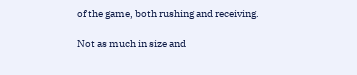of the game, both rushing and receiving.

Not as much in size and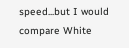speed...but I would compare White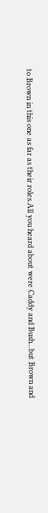to Brown in this one as far as their roles.All you heard about were Caddy and Bush...but Brown and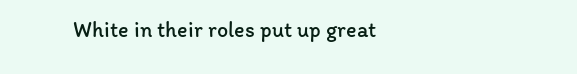White in their roles put up great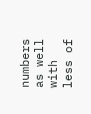numbers as well with less of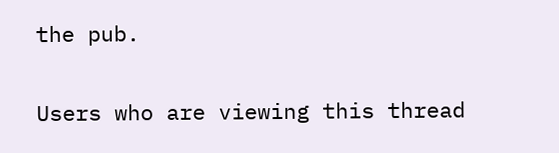the pub.


Users who are viewing this thread